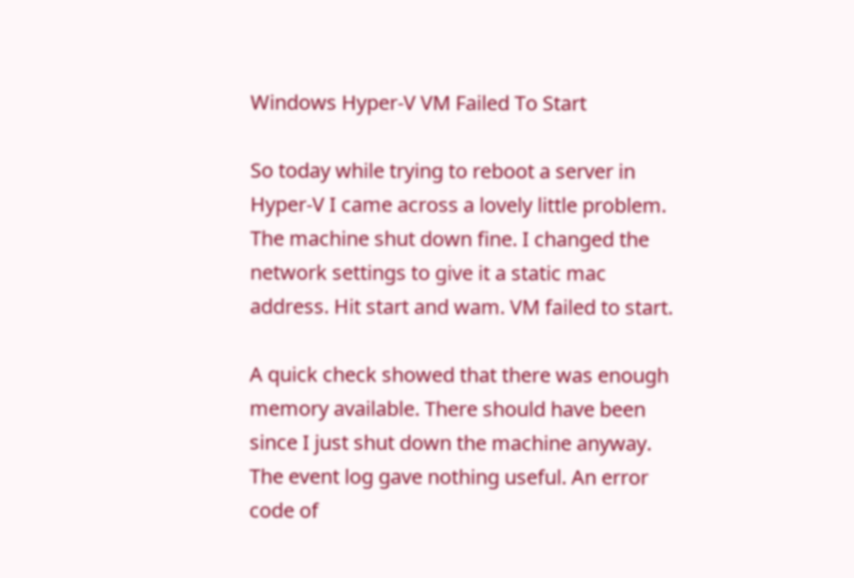Windows Hyper-V VM Failed To Start

So today while trying to reboot a server in Hyper-V I came across a lovely little problem. The machine shut down fine. I changed the network settings to give it a static mac address. Hit start and wam. VM failed to start.

A quick check showed that there was enough memory available. There should have been since I just shut down the machine anyway. The event log gave nothing useful. An error code of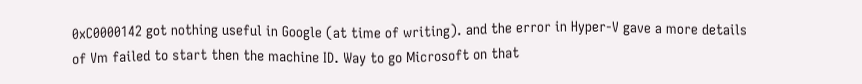0xC0000142 got nothing useful in Google (at time of writing). and the error in Hyper-V gave a more details of Vm failed to start then the machine ID. Way to go Microsoft on that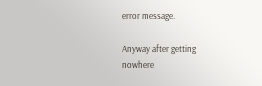error message.

Anyway after getting nowhere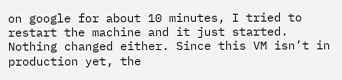on google for about 10 minutes, I tried to restart the machine and it just started. Nothing changed either. Since this VM isn’t in production yet, the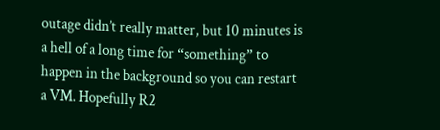outage didn’t really matter, but 10 minutes is a hell of a long time for “something” to happen in the background so you can restart a VM. Hopefully R2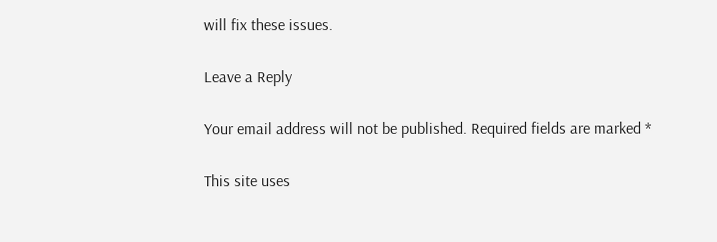will fix these issues.

Leave a Reply

Your email address will not be published. Required fields are marked *

This site uses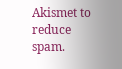Akismet to reduce spam.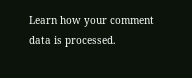Learn how your comment data is processed.